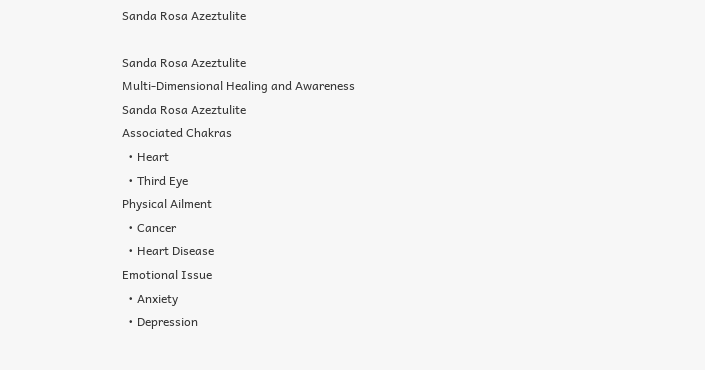Sanda Rosa Azeztulite

Sanda Rosa Azeztulite
Multi-Dimensional Healing and Awareness
Sanda Rosa Azeztulite
Associated Chakras
  • Heart
  • Third Eye
Physical Ailment
  • Cancer
  • Heart Disease
Emotional Issue
  • Anxiety
  • Depression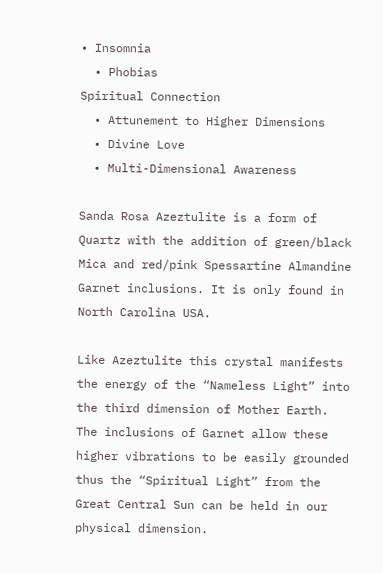• Insomnia
  • Phobias
Spiritual Connection
  • Attunement to Higher Dimensions
  • Divine Love
  • Multi-Dimensional Awareness

Sanda Rosa Azeztulite is a form of Quartz with the addition of green/black Mica and red/pink Spessartine Almandine Garnet inclusions. It is only found in North Carolina USA.

Like Azeztulite this crystal manifests the energy of the “Nameless Light” into the third dimension of Mother Earth. The inclusions of Garnet allow these higher vibrations to be easily grounded thus the “Spiritual Light” from the Great Central Sun can be held in our physical dimension.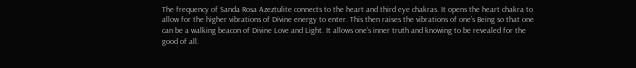The frequency of Sanda Rosa Azeztulite connects to the heart and third eye chakras. It opens the heart chakra to allow for the higher vibrations of Divine energy to enter. This then raises the vibrations of one’s Being so that one can be a walking beacon of Divine Love and Light. It allows one’s inner truth and knowing to be revealed for the good of all.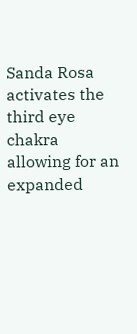Sanda Rosa activates the third eye chakra allowing for an expanded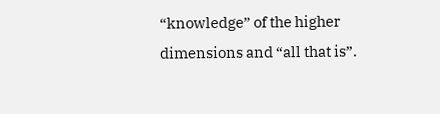“knowledge” of the higher dimensions and “all that is”.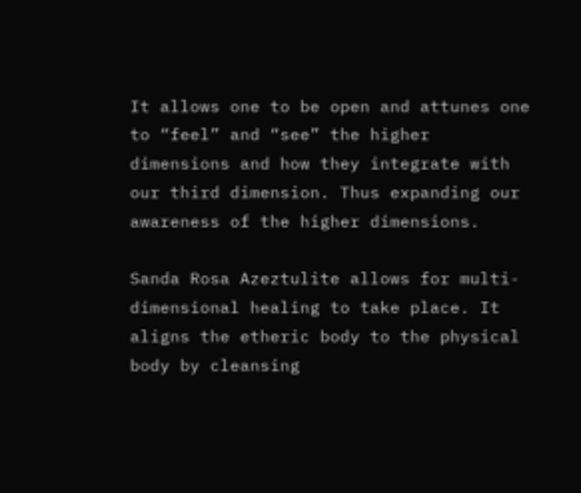It allows one to be open and attunes one to “feel” and “see” the higher dimensions and how they integrate with our third dimension. Thus expanding our awareness of the higher dimensions.

Sanda Rosa Azeztulite allows for multi-dimensional healing to take place. It aligns the etheric body to the physical body by cleansing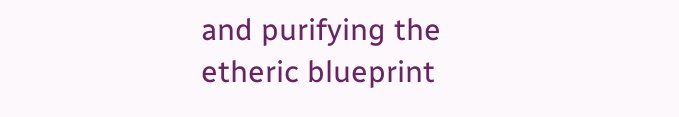and purifying the etheric blueprint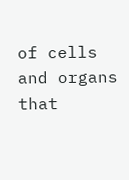of cells and organs that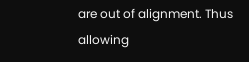are out of alignment. Thus allowing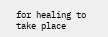for healing to take place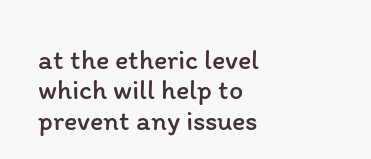at the etheric level which will help to prevent any issues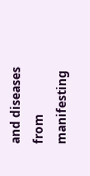and diseases from manifesting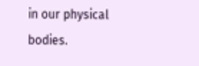in our physical bodies.